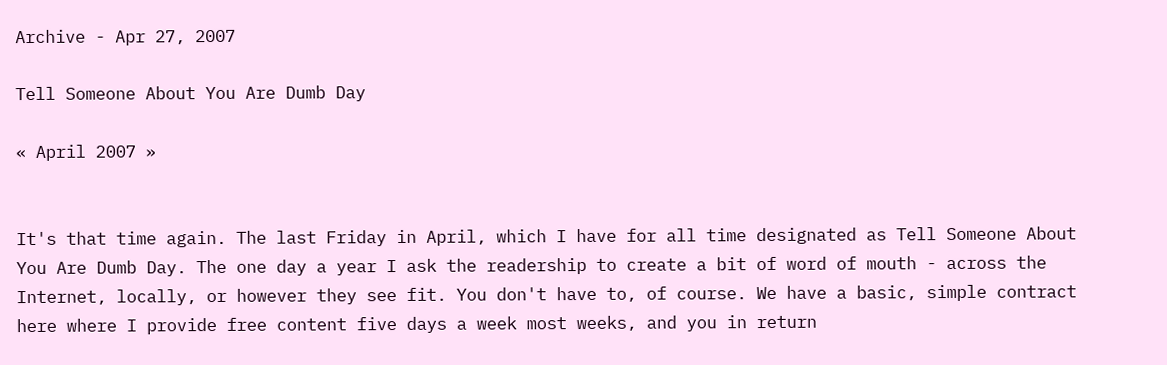Archive - Apr 27, 2007

Tell Someone About You Are Dumb Day

« April 2007 »


It's that time again. The last Friday in April, which I have for all time designated as Tell Someone About You Are Dumb Day. The one day a year I ask the readership to create a bit of word of mouth - across the Internet, locally, or however they see fit. You don't have to, of course. We have a basic, simple contract here where I provide free content five days a week most weeks, and you in return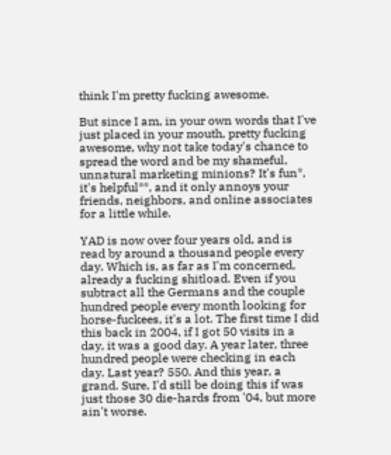think I'm pretty fucking awesome.

But since I am, in your own words that I've just placed in your mouth, pretty fucking awesome, why not take today's chance to spread the word and be my shameful, unnatural marketing minions? It's fun*, it's helpful**, and it only annoys your friends, neighbors, and online associates for a little while.

YAD is now over four years old, and is read by around a thousand people every day. Which is, as far as I'm concerned, already a fucking shitload. Even if you subtract all the Germans and the couple hundred people every month looking for horse-fuckees, it's a lot. The first time I did this back in 2004, if I got 50 visits in a day, it was a good day. A year later, three hundred people were checking in each day. Last year? 550. And this year, a grand. Sure, I'd still be doing this if was just those 30 die-hards from '04, but more ain't worse.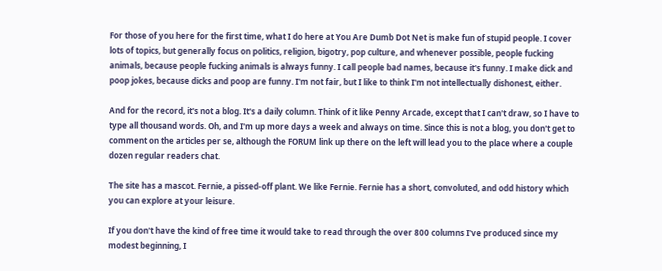For those of you here for the first time, what I do here at You Are Dumb Dot Net is make fun of stupid people. I cover lots of topics, but generally focus on politics, religion, bigotry, pop culture, and whenever possible, people fucking animals, because people fucking animals is always funny. I call people bad names, because it's funny. I make dick and poop jokes, because dicks and poop are funny. I'm not fair, but I like to think I'm not intellectually dishonest, either.

And for the record, it's not a blog. It's a daily column. Think of it like Penny Arcade, except that I can't draw, so I have to type all thousand words. Oh, and I'm up more days a week and always on time. Since this is not a blog, you don't get to comment on the articles per se, although the FORUM link up there on the left will lead you to the place where a couple dozen regular readers chat.

The site has a mascot. Fernie, a pissed-off plant. We like Fernie. Fernie has a short, convoluted, and odd history which you can explore at your leisure.

If you don't have the kind of free time it would take to read through the over 800 columns I've produced since my modest beginning, I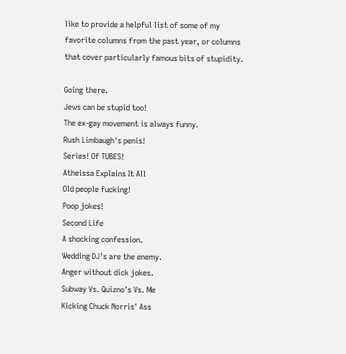like to provide a helpful list of some of my favorite columns from the past year, or columns that cover particularly famous bits of stupidity.

Going there.
Jews can be stupid too!
The ex-gay movement is always funny.
Rush Limbaugh's penis!
Series! Of TUBES!
Atheissa Explains It All
Old people fucking!
Poop jokes!
Second Life
A shocking confession.
Wedding DJ's are the enemy.
Anger without dick jokes.
Subway Vs. Quizno's Vs. Me
Kicking Chuck Norris' Ass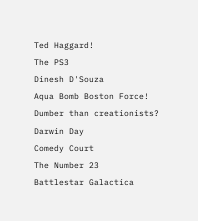Ted Haggard!
The PS3
Dinesh D'Souza
Aqua Bomb Boston Force!
Dumber than creationists?
Darwin Day
Comedy Court
The Number 23
Battlestar Galactica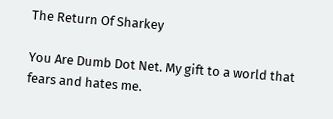The Return Of Sharkey

You Are Dumb Dot Net. My gift to a world that fears and hates me.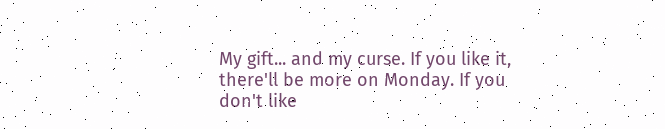My gift... and my curse. If you like it, there'll be more on Monday. If you don't like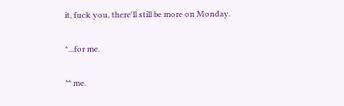it, fuck you, there'll still be more on Monday.

*...for me.

** me.